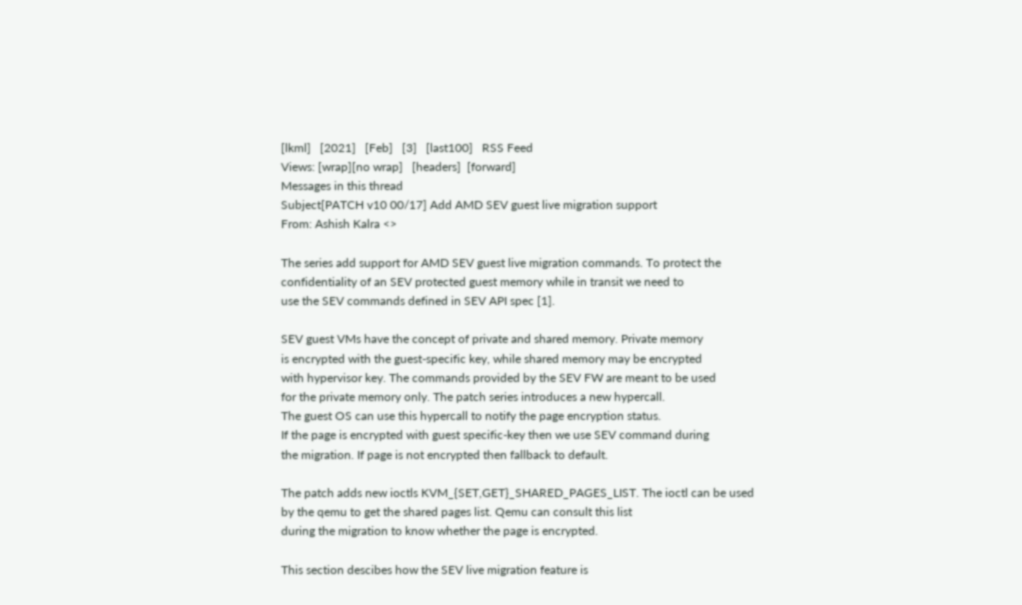[lkml]   [2021]   [Feb]   [3]   [last100]   RSS Feed
Views: [wrap][no wrap]   [headers]  [forward]
Messages in this thread
Subject[PATCH v10 00/17] Add AMD SEV guest live migration support
From: Ashish Kalra <>

The series add support for AMD SEV guest live migration commands. To protect the
confidentiality of an SEV protected guest memory while in transit we need to
use the SEV commands defined in SEV API spec [1].

SEV guest VMs have the concept of private and shared memory. Private memory
is encrypted with the guest-specific key, while shared memory may be encrypted
with hypervisor key. The commands provided by the SEV FW are meant to be used
for the private memory only. The patch series introduces a new hypercall.
The guest OS can use this hypercall to notify the page encryption status.
If the page is encrypted with guest specific-key then we use SEV command during
the migration. If page is not encrypted then fallback to default.

The patch adds new ioctls KVM_{SET,GET}_SHARED_PAGES_LIST. The ioctl can be used
by the qemu to get the shared pages list. Qemu can consult this list
during the migration to know whether the page is encrypted.

This section descibes how the SEV live migration feature is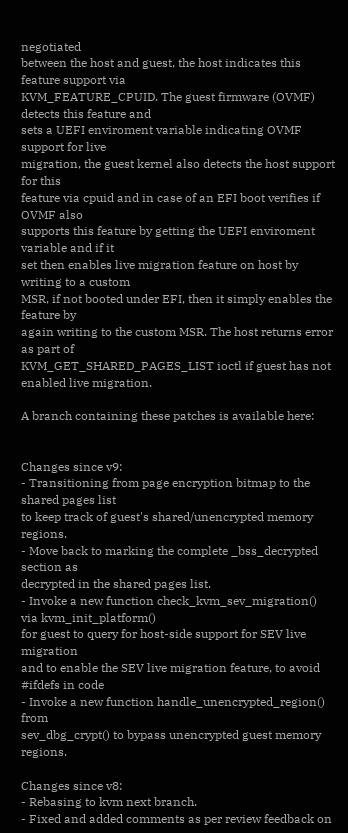negotiated
between the host and guest, the host indicates this feature support via
KVM_FEATURE_CPUID. The guest firmware (OVMF) detects this feature and
sets a UEFI enviroment variable indicating OVMF support for live
migration, the guest kernel also detects the host support for this
feature via cpuid and in case of an EFI boot verifies if OVMF also
supports this feature by getting the UEFI enviroment variable and if it
set then enables live migration feature on host by writing to a custom
MSR, if not booted under EFI, then it simply enables the feature by
again writing to the custom MSR. The host returns error as part of
KVM_GET_SHARED_PAGES_LIST ioctl if guest has not enabled live migration.

A branch containing these patches is available here:


Changes since v9:
- Transitioning from page encryption bitmap to the shared pages list
to keep track of guest's shared/unencrypted memory regions.
- Move back to marking the complete _bss_decrypted section as
decrypted in the shared pages list.
- Invoke a new function check_kvm_sev_migration() via kvm_init_platform()
for guest to query for host-side support for SEV live migration
and to enable the SEV live migration feature, to avoid
#ifdefs in code
- Invoke a new function handle_unencrypted_region() from
sev_dbg_crypt() to bypass unencrypted guest memory regions.

Changes since v8:
- Rebasing to kvm next branch.
- Fixed and added comments as per review feedback on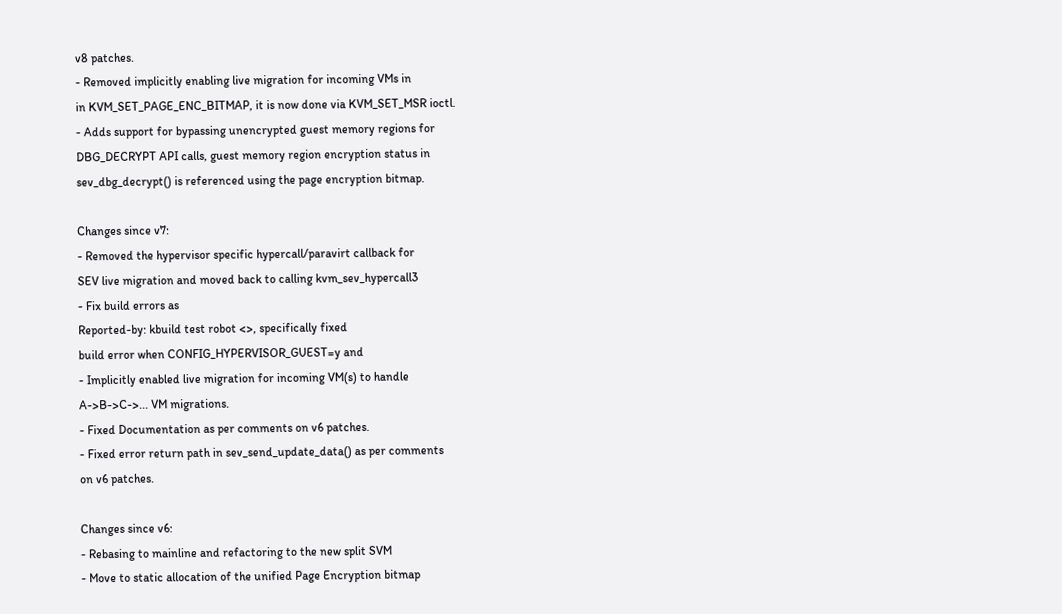v8 patches.
- Removed implicitly enabling live migration for incoming VMs in
in KVM_SET_PAGE_ENC_BITMAP, it is now done via KVM_SET_MSR ioctl.
- Adds support for bypassing unencrypted guest memory regions for
DBG_DECRYPT API calls, guest memory region encryption status in
sev_dbg_decrypt() is referenced using the page encryption bitmap.

Changes since v7:
- Removed the hypervisor specific hypercall/paravirt callback for
SEV live migration and moved back to calling kvm_sev_hypercall3
- Fix build errors as
Reported-by: kbuild test robot <>, specifically fixed
build error when CONFIG_HYPERVISOR_GUEST=y and
- Implicitly enabled live migration for incoming VM(s) to handle
A->B->C->... VM migrations.
- Fixed Documentation as per comments on v6 patches.
- Fixed error return path in sev_send_update_data() as per comments
on v6 patches.

Changes since v6:
- Rebasing to mainline and refactoring to the new split SVM
- Move to static allocation of the unified Page Encryption bitmap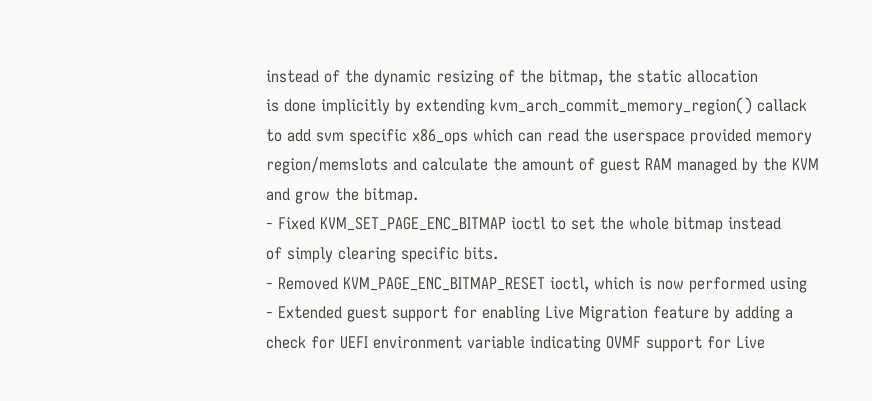instead of the dynamic resizing of the bitmap, the static allocation
is done implicitly by extending kvm_arch_commit_memory_region() callack
to add svm specific x86_ops which can read the userspace provided memory
region/memslots and calculate the amount of guest RAM managed by the KVM
and grow the bitmap.
- Fixed KVM_SET_PAGE_ENC_BITMAP ioctl to set the whole bitmap instead
of simply clearing specific bits.
- Removed KVM_PAGE_ENC_BITMAP_RESET ioctl, which is now performed using
- Extended guest support for enabling Live Migration feature by adding a
check for UEFI environment variable indicating OVMF support for Live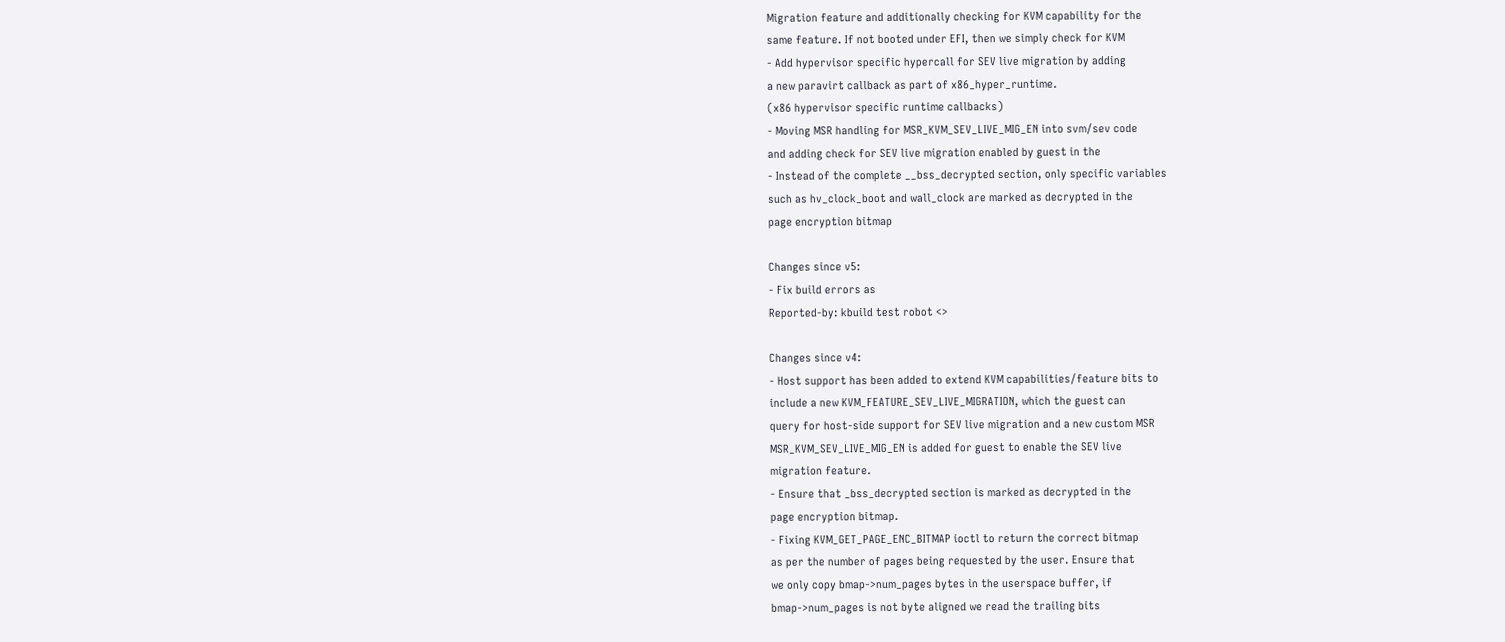Migration feature and additionally checking for KVM capability for the
same feature. If not booted under EFI, then we simply check for KVM
- Add hypervisor specific hypercall for SEV live migration by adding
a new paravirt callback as part of x86_hyper_runtime.
(x86 hypervisor specific runtime callbacks)
- Moving MSR handling for MSR_KVM_SEV_LIVE_MIG_EN into svm/sev code
and adding check for SEV live migration enabled by guest in the
- Instead of the complete __bss_decrypted section, only specific variables
such as hv_clock_boot and wall_clock are marked as decrypted in the
page encryption bitmap

Changes since v5:
- Fix build errors as
Reported-by: kbuild test robot <>

Changes since v4:
- Host support has been added to extend KVM capabilities/feature bits to
include a new KVM_FEATURE_SEV_LIVE_MIGRATION, which the guest can
query for host-side support for SEV live migration and a new custom MSR
MSR_KVM_SEV_LIVE_MIG_EN is added for guest to enable the SEV live
migration feature.
- Ensure that _bss_decrypted section is marked as decrypted in the
page encryption bitmap.
- Fixing KVM_GET_PAGE_ENC_BITMAP ioctl to return the correct bitmap
as per the number of pages being requested by the user. Ensure that
we only copy bmap->num_pages bytes in the userspace buffer, if
bmap->num_pages is not byte aligned we read the trailing bits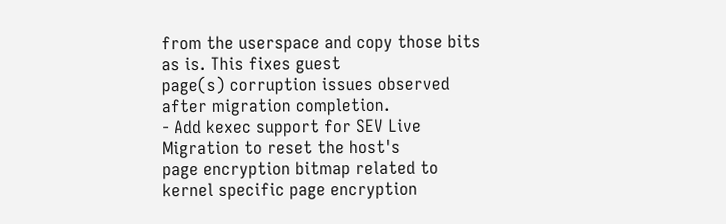from the userspace and copy those bits as is. This fixes guest
page(s) corruption issues observed after migration completion.
- Add kexec support for SEV Live Migration to reset the host's
page encryption bitmap related to kernel specific page encryption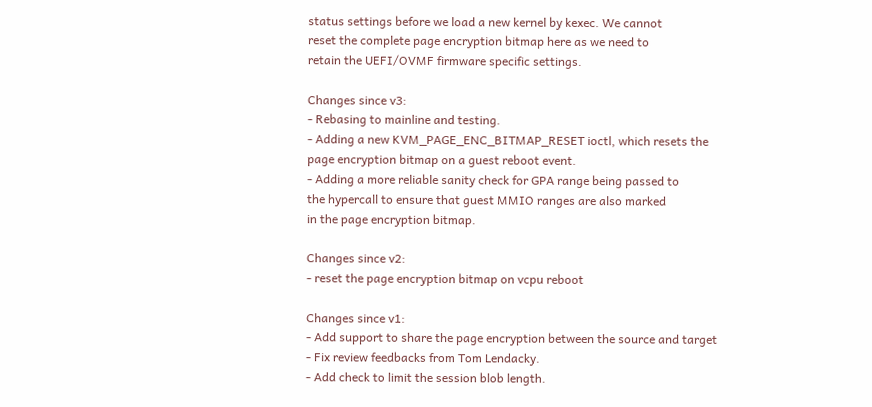status settings before we load a new kernel by kexec. We cannot
reset the complete page encryption bitmap here as we need to
retain the UEFI/OVMF firmware specific settings.

Changes since v3:
- Rebasing to mainline and testing.
- Adding a new KVM_PAGE_ENC_BITMAP_RESET ioctl, which resets the
page encryption bitmap on a guest reboot event.
- Adding a more reliable sanity check for GPA range being passed to
the hypercall to ensure that guest MMIO ranges are also marked
in the page encryption bitmap.

Changes since v2:
- reset the page encryption bitmap on vcpu reboot

Changes since v1:
- Add support to share the page encryption between the source and target
- Fix review feedbacks from Tom Lendacky.
- Add check to limit the session blob length.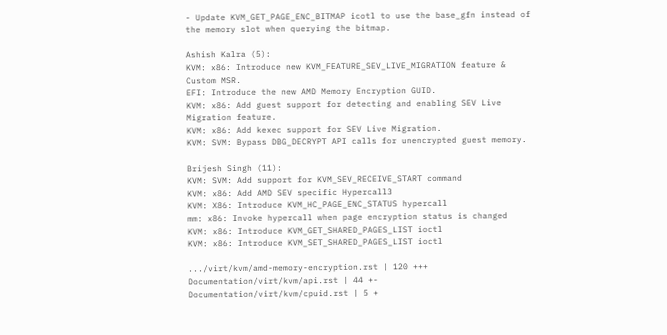- Update KVM_GET_PAGE_ENC_BITMAP icotl to use the base_gfn instead of
the memory slot when querying the bitmap.

Ashish Kalra (5):
KVM: x86: Introduce new KVM_FEATURE_SEV_LIVE_MIGRATION feature &
Custom MSR.
EFI: Introduce the new AMD Memory Encryption GUID.
KVM: x86: Add guest support for detecting and enabling SEV Live
Migration feature.
KVM: x86: Add kexec support for SEV Live Migration.
KVM: SVM: Bypass DBG_DECRYPT API calls for unencrypted guest memory.

Brijesh Singh (11):
KVM: SVM: Add support for KVM_SEV_RECEIVE_START command
KVM: x86: Add AMD SEV specific Hypercall3
KVM: X86: Introduce KVM_HC_PAGE_ENC_STATUS hypercall
mm: x86: Invoke hypercall when page encryption status is changed
KVM: x86: Introduce KVM_GET_SHARED_PAGES_LIST ioctl
KVM: x86: Introduce KVM_SET_SHARED_PAGES_LIST ioctl

.../virt/kvm/amd-memory-encryption.rst | 120 +++
Documentation/virt/kvm/api.rst | 44 +-
Documentation/virt/kvm/cpuid.rst | 5 +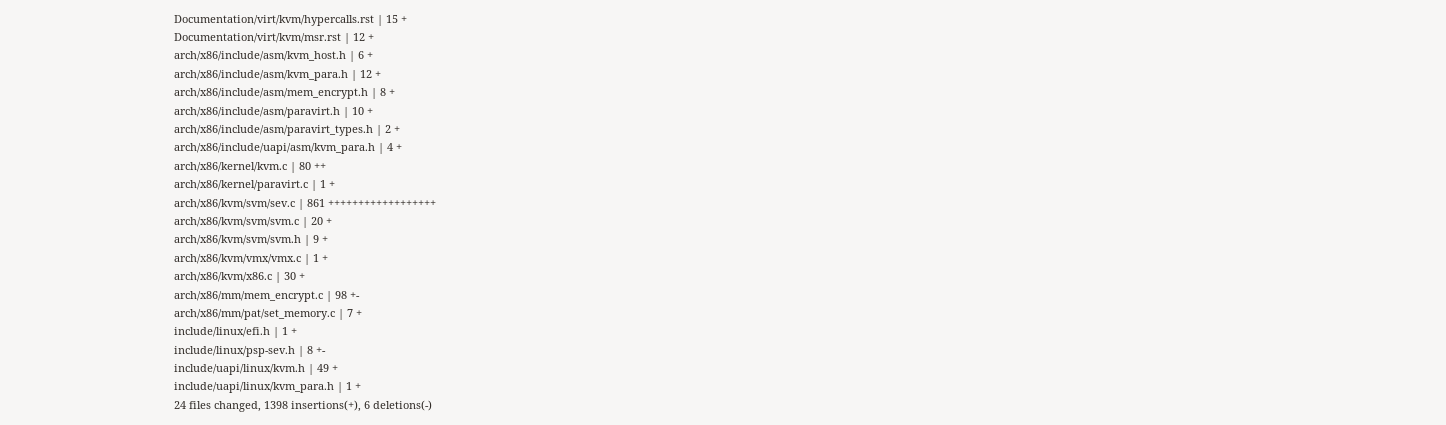Documentation/virt/kvm/hypercalls.rst | 15 +
Documentation/virt/kvm/msr.rst | 12 +
arch/x86/include/asm/kvm_host.h | 6 +
arch/x86/include/asm/kvm_para.h | 12 +
arch/x86/include/asm/mem_encrypt.h | 8 +
arch/x86/include/asm/paravirt.h | 10 +
arch/x86/include/asm/paravirt_types.h | 2 +
arch/x86/include/uapi/asm/kvm_para.h | 4 +
arch/x86/kernel/kvm.c | 80 ++
arch/x86/kernel/paravirt.c | 1 +
arch/x86/kvm/svm/sev.c | 861 ++++++++++++++++++
arch/x86/kvm/svm/svm.c | 20 +
arch/x86/kvm/svm/svm.h | 9 +
arch/x86/kvm/vmx/vmx.c | 1 +
arch/x86/kvm/x86.c | 30 +
arch/x86/mm/mem_encrypt.c | 98 +-
arch/x86/mm/pat/set_memory.c | 7 +
include/linux/efi.h | 1 +
include/linux/psp-sev.h | 8 +-
include/uapi/linux/kvm.h | 49 +
include/uapi/linux/kvm_para.h | 1 +
24 files changed, 1398 insertions(+), 6 deletions(-)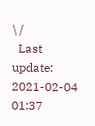\ /
  Last update: 2021-02-04 01:37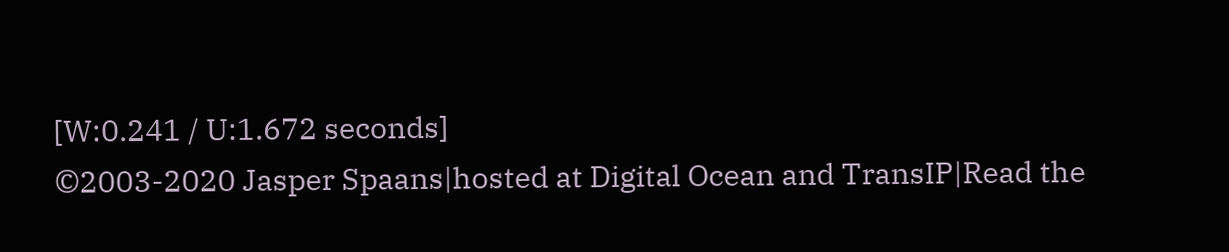[W:0.241 / U:1.672 seconds]
©2003-2020 Jasper Spaans|hosted at Digital Ocean and TransIP|Read the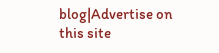blog|Advertise on this site